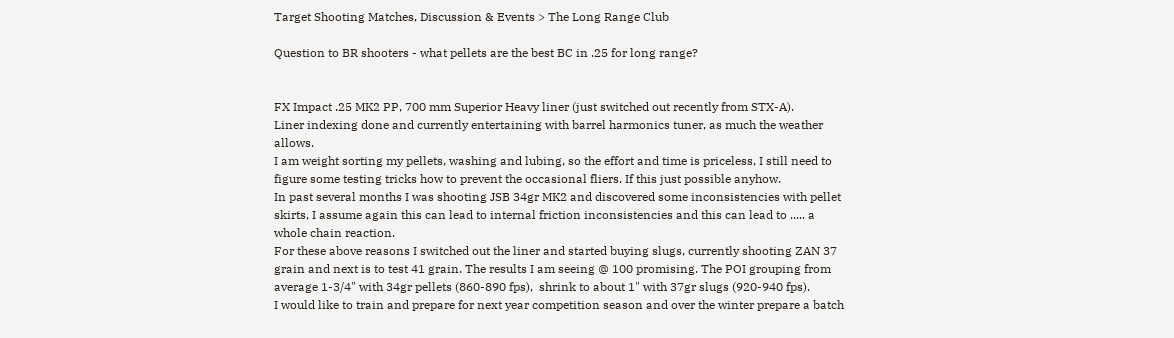Target Shooting Matches, Discussion & Events > The Long Range Club

Question to BR shooters - what pellets are the best BC in .25 for long range?


FX Impact .25 MK2 PP, 700 mm Superior Heavy liner (just switched out recently from STX-A).
Liner indexing done and currently entertaining with barrel harmonics tuner, as much the weather allows.
I am weight sorting my pellets, washing and lubing, so the effort and time is priceless, I still need to figure some testing tricks how to prevent the occasional fliers. If this just possible anyhow.
In past several months I was shooting JSB 34gr MK2 and discovered some inconsistencies with pellet skirts, I assume again this can lead to internal friction inconsistencies and this can lead to ..... a whole chain reaction.
For these above reasons I switched out the liner and started buying slugs, currently shooting ZAN 37 grain and next is to test 41 grain. The results I am seeing @ 100 promising. The POI grouping from average 1-3/4" with 34gr pellets (860-890 fps),  shrink to about 1" with 37gr slugs (920-940 fps).
I would like to train and prepare for next year competition season and over the winter prepare a batch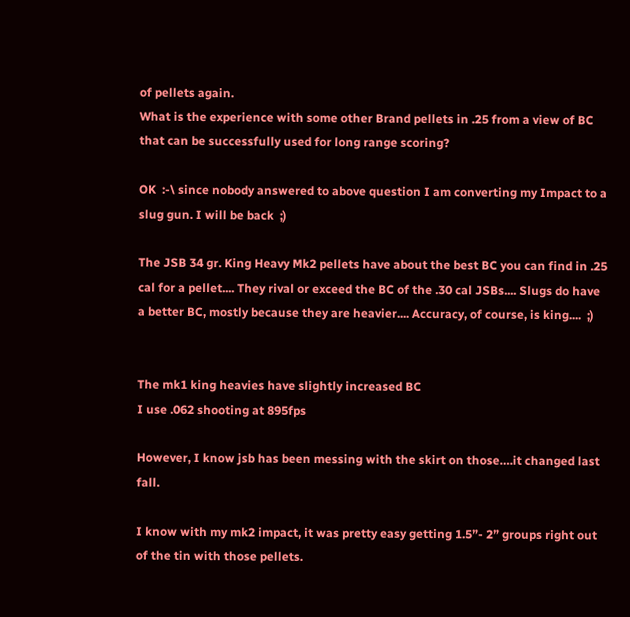of pellets again.
What is the experience with some other Brand pellets in .25 from a view of BC that can be successfully used for long range scoring?

OK  :-\ since nobody answered to above question I am converting my Impact to a slug gun. I will be back  ;)

The JSB 34 gr. King Heavy Mk2 pellets have about the best BC you can find in .25 cal for a pellet.... They rival or exceed the BC of the .30 cal JSBs.... Slugs do have a better BC, mostly because they are heavier.... Accuracy, of course, is king....  ;)


The mk1 king heavies have slightly increased BC
I use .062 shooting at 895fps

However, I know jsb has been messing with the skirt on those….it changed last fall.

I know with my mk2 impact, it was pretty easy getting 1.5”- 2” groups right out of the tin with those pellets.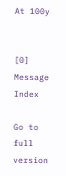At 100y


[0] Message Index

Go to full version